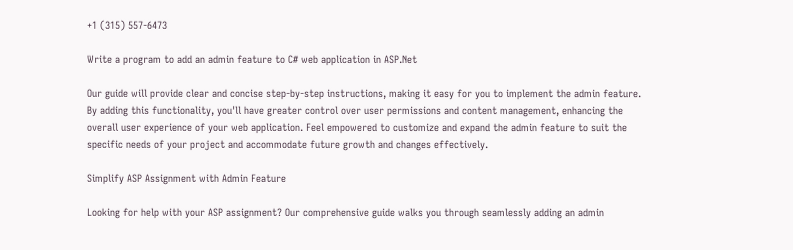+1 (315) 557-6473

Write a program to add an admin feature to C# web application in ASP.Net

Our guide will provide clear and concise step-by-step instructions, making it easy for you to implement the admin feature. By adding this functionality, you'll have greater control over user permissions and content management, enhancing the overall user experience of your web application. Feel empowered to customize and expand the admin feature to suit the specific needs of your project and accommodate future growth and changes effectively.

Simplify ASP Assignment with Admin Feature

Looking for help with your ASP assignment? Our comprehensive guide walks you through seamlessly adding an admin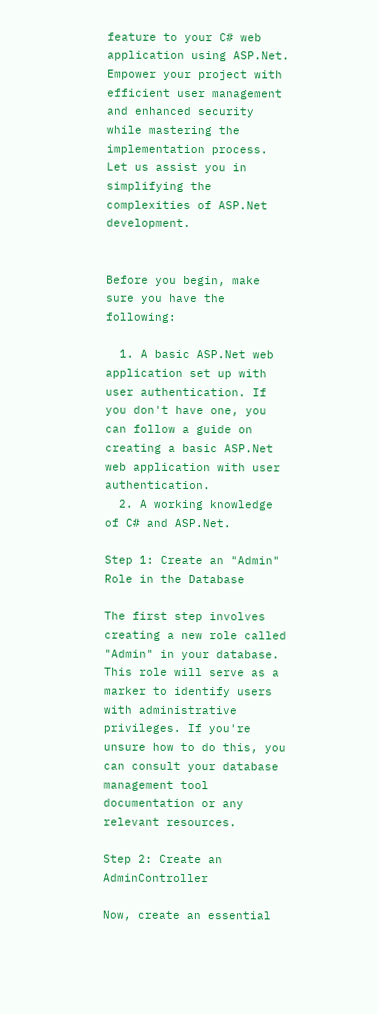feature to your C# web application using ASP.Net. Empower your project with efficient user management and enhanced security while mastering the implementation process. Let us assist you in simplifying the complexities of ASP.Net development.


Before you begin, make sure you have the following:

  1. A basic ASP.Net web application set up with user authentication. If you don't have one, you can follow a guide on creating a basic ASP.Net web application with user authentication.
  2. A working knowledge of C# and ASP.Net.

Step 1: Create an "Admin" Role in the Database

The first step involves creating a new role called "Admin" in your database. This role will serve as a marker to identify users with administrative privileges. If you're unsure how to do this, you can consult your database management tool documentation or any relevant resources.

Step 2: Create an AdminController

Now, create an essential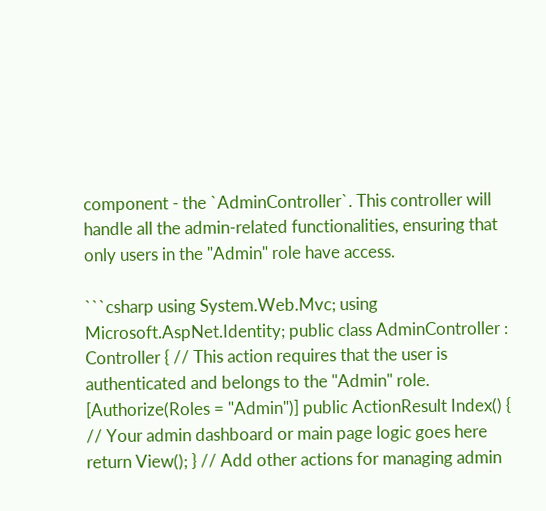component - the `AdminController`. This controller will handle all the admin-related functionalities, ensuring that only users in the "Admin" role have access.

```csharp using System.Web.Mvc; using Microsoft.AspNet.Identity; public class AdminController : Controller { // This action requires that the user is authenticated and belongs to the "Admin" role. [Authorize(Roles = "Admin")] public ActionResult Index() { // Your admin dashboard or main page logic goes here return View(); } // Add other actions for managing admin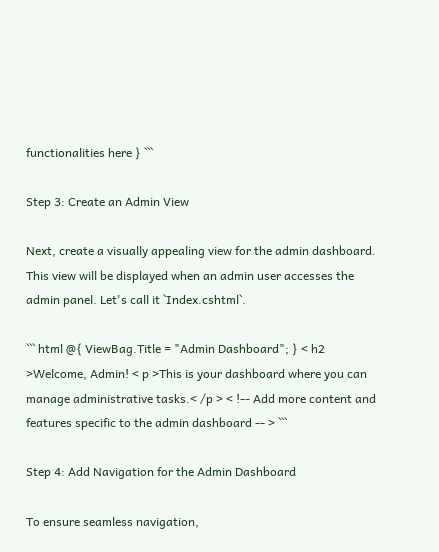functionalities here } ```

Step 3: Create an Admin View

Next, create a visually appealing view for the admin dashboard. This view will be displayed when an admin user accesses the admin panel. Let's call it `Index.cshtml`.

``` html @{ ViewBag.Title = "Admin Dashboard"; } < h2 >Welcome, Admin! < p >This is your dashboard where you can manage administrative tasks.< /p > < !-- Add more content and features specific to the admin dashboard -- > ```

Step 4: Add Navigation for the Admin Dashboard

To ensure seamless navigation,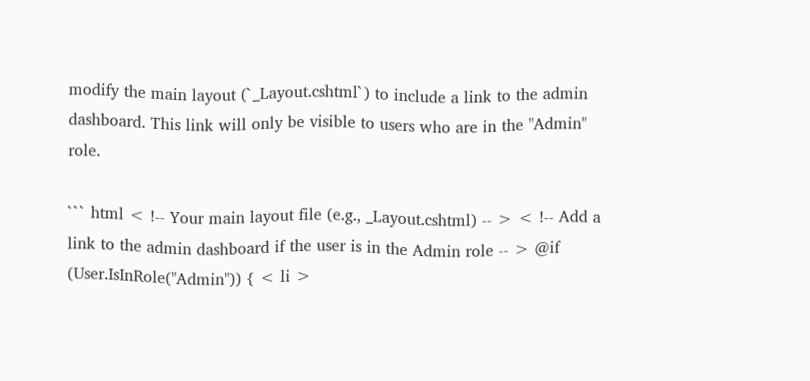modify the main layout (`_Layout.cshtml`) to include a link to the admin dashboard. This link will only be visible to users who are in the "Admin" role.

``` html < !-- Your main layout file (e.g., _Layout.cshtml) -- > < !-- Add a link to the admin dashboard if the user is in the Admin role -- > @if (User.IsInRole("Admin")) { < li >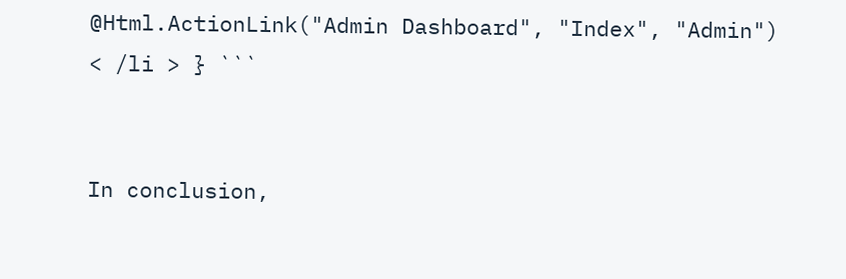@Html.ActionLink("Admin Dashboard", "Index", "Admin") < /li > } ```


In conclusion,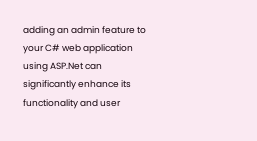adding an admin feature to your C# web application using ASP.Net can significantly enhance its functionality and user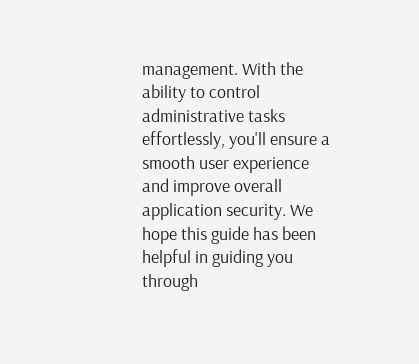management. With the ability to control administrative tasks effortlessly, you'll ensure a smooth user experience and improve overall application security. We hope this guide has been helpful in guiding you through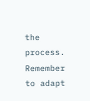the process. Remember to adapt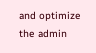and optimize the admin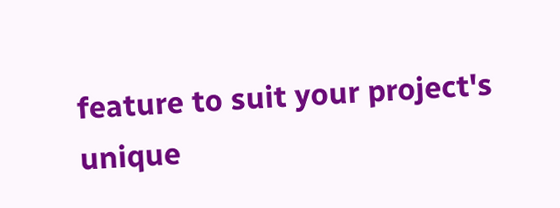feature to suit your project's unique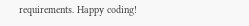requirements. Happy coding!